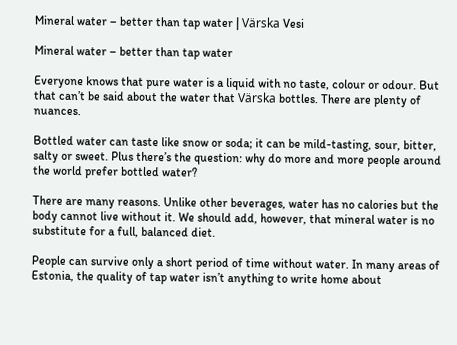Mineral water – better than tap water | Värska Vesi

Mineral water – better than tap water

Everyone knows that pure water is a liquid with no taste, colour or odour. But that can’t be said about the water that Värska bottles. There are plenty of nuances.

Bottled water can taste like snow or soda; it can be mild-tasting, sour, bitter, salty or sweet. Plus there’s the question: why do more and more people around the world prefer bottled water?

There are many reasons. Unlike other beverages, water has no calories but the body cannot live without it. We should add, however, that mineral water is no substitute for a full, balanced diet.

People can survive only a short period of time without water. In many areas of Estonia, the quality of tap water isn’t anything to write home about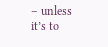– unless it’s to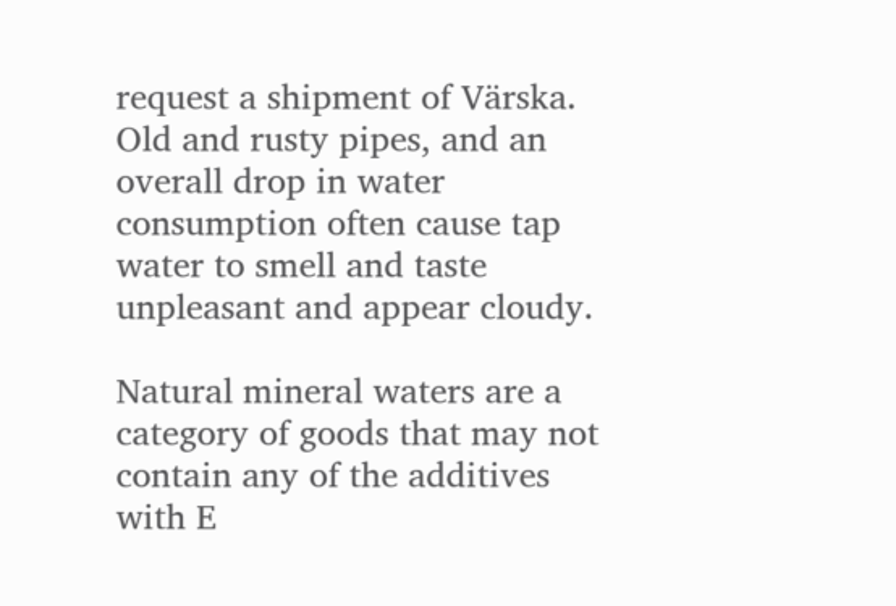request a shipment of Värska. Old and rusty pipes, and an overall drop in water consumption often cause tap water to smell and taste unpleasant and appear cloudy.

Natural mineral waters are a category of goods that may not contain any of the additives with E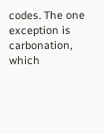codes. The one exception is carbonation, which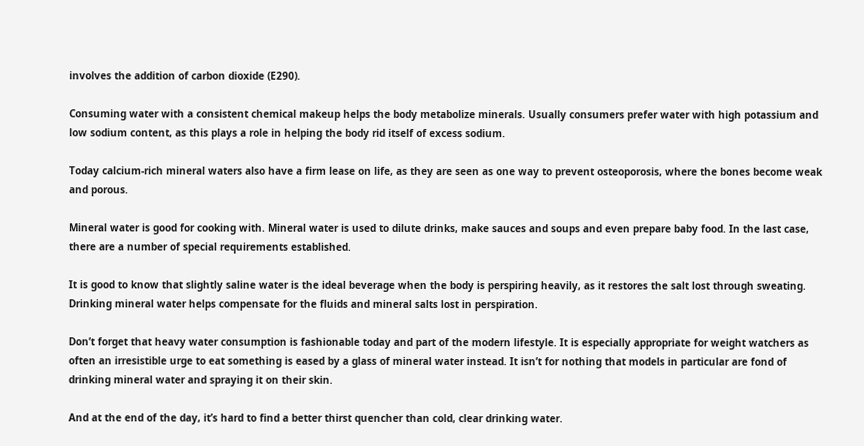involves the addition of carbon dioxide (E290).

Consuming water with a consistent chemical makeup helps the body metabolize minerals. Usually consumers prefer water with high potassium and low sodium content, as this plays a role in helping the body rid itself of excess sodium.

Today calcium-rich mineral waters also have a firm lease on life, as they are seen as one way to prevent osteoporosis, where the bones become weak and porous.

Mineral water is good for cooking with. Mineral water is used to dilute drinks, make sauces and soups and even prepare baby food. In the last case, there are a number of special requirements established.

It is good to know that slightly saline water is the ideal beverage when the body is perspiring heavily, as it restores the salt lost through sweating. Drinking mineral water helps compensate for the fluids and mineral salts lost in perspiration.

Don’t forget that heavy water consumption is fashionable today and part of the modern lifestyle. It is especially appropriate for weight watchers as often an irresistible urge to eat something is eased by a glass of mineral water instead. It isn’t for nothing that models in particular are fond of drinking mineral water and spraying it on their skin.

And at the end of the day, it’s hard to find a better thirst quencher than cold, clear drinking water.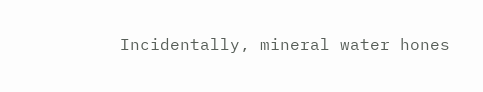Incidentally, mineral water hones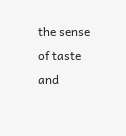the sense of taste and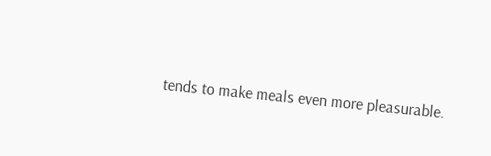tends to make meals even more pleasurable.